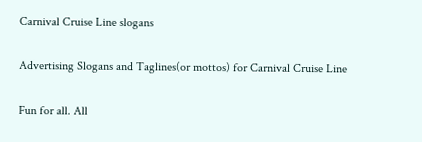Carnival Cruise Line slogans

Advertising Slogans and Taglines(or mottos) for Carnival Cruise Line

Fun for all. All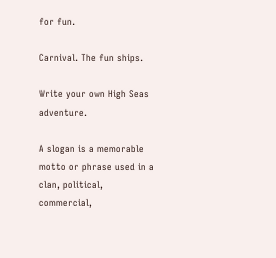for fun.

Carnival. The fun ships.

Write your own High Seas adventure.

A slogan is a memorable motto or phrase used in a clan, political, commercial,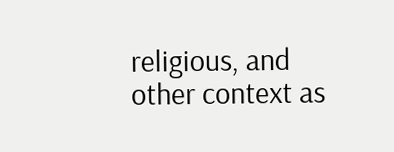religious, and other context as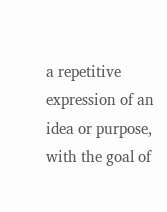a repetitive expression of an idea or purpose, with the goal of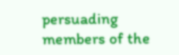persuading members of the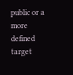public or a more defined target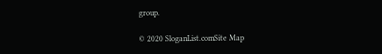group.

© 2020 SloganList.comSite Map